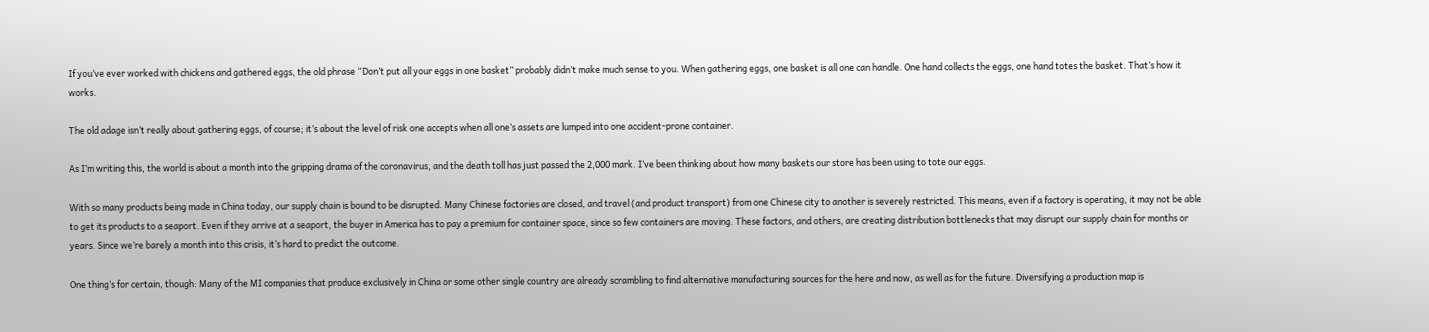If you’ve ever worked with chickens and gathered eggs, the old phrase “Don’t put all your eggs in one basket” probably didn’t make much sense to you. When gathering eggs, one basket is all one can handle. One hand collects the eggs, one hand totes the basket. That’s how it works.

The old adage isn’t really about gathering eggs, of course; it’s about the level of risk one accepts when all one’s assets are lumped into one accident-prone container.

As I’m writing this, the world is about a month into the gripping drama of the coronavirus, and the death toll has just passed the 2,000 mark. I’ve been thinking about how many baskets our store has been using to tote our eggs.

With so many products being made in China today, our supply chain is bound to be disrupted. Many Chinese factories are closed, and travel (and product transport) from one Chinese city to another is severely restricted. This means, even if a factory is operating, it may not be able to get its products to a seaport. Even if they arrive at a seaport, the buyer in America has to pay a premium for container space, since so few containers are moving. These factors, and others, are creating distribution bottlenecks that may disrupt our supply chain for months or years. Since we’re barely a month into this crisis, it’s hard to predict the outcome.

One thing’s for certain, though: Many of the MI companies that produce exclusively in China or some other single country are already scrambling to find alternative manufacturing sources for the here and now, as well as for the future. Diversifying a production map is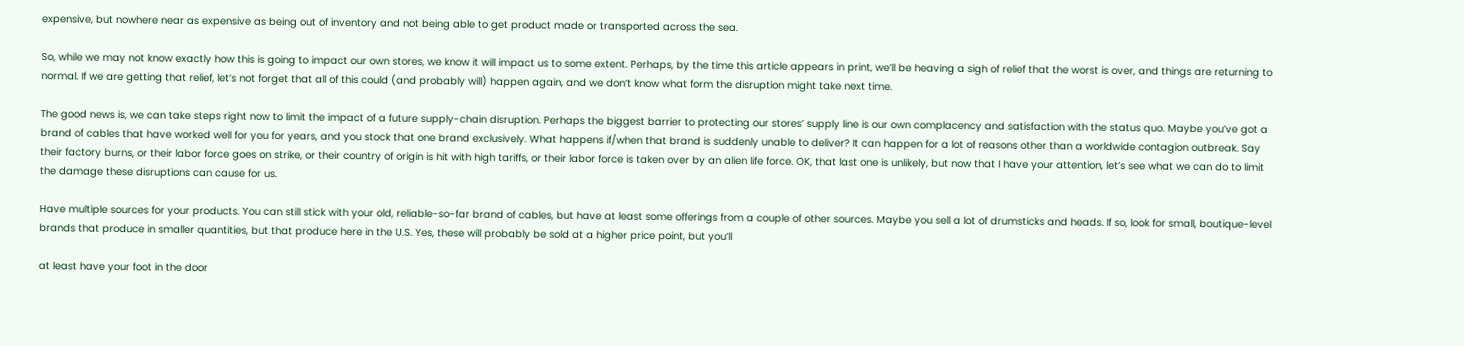expensive, but nowhere near as expensive as being out of inventory and not being able to get product made or transported across the sea.

So, while we may not know exactly how this is going to impact our own stores, we know it will impact us to some extent. Perhaps, by the time this article appears in print, we’ll be heaving a sigh of relief that the worst is over, and things are returning to normal. If we are getting that relief, let’s not forget that all of this could (and probably will) happen again, and we don’t know what form the disruption might take next time.

The good news is, we can take steps right now to limit the impact of a future supply-chain disruption. Perhaps the biggest barrier to protecting our stores’ supply line is our own complacency and satisfaction with the status quo. Maybe you’ve got a brand of cables that have worked well for you for years, and you stock that one brand exclusively. What happens if/when that brand is suddenly unable to deliver? It can happen for a lot of reasons other than a worldwide contagion outbreak. Say their factory burns, or their labor force goes on strike, or their country of origin is hit with high tariffs, or their labor force is taken over by an alien life force. OK, that last one is unlikely, but now that I have your attention, let’s see what we can do to limit the damage these disruptions can cause for us.

Have multiple sources for your products. You can still stick with your old, reliable-so-far brand of cables, but have at least some offerings from a couple of other sources. Maybe you sell a lot of drumsticks and heads. If so, look for small, boutique-level brands that produce in smaller quantities, but that produce here in the U.S. Yes, these will probably be sold at a higher price point, but you’ll

at least have your foot in the door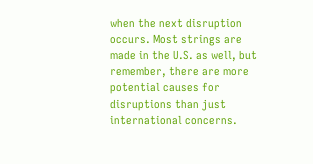when the next disruption occurs. Most strings are made in the U.S. as well, but remember, there are more potential causes for disruptions than just international concerns.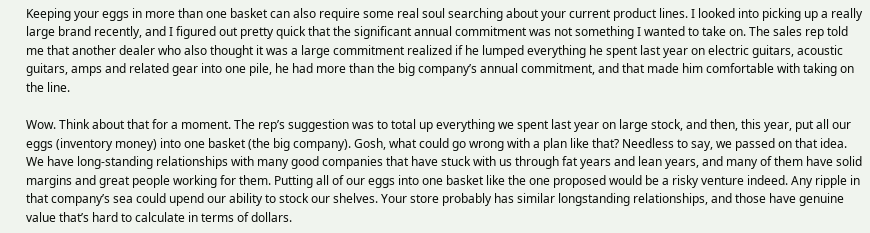Keeping your eggs in more than one basket can also require some real soul searching about your current product lines. I looked into picking up a really large brand recently, and I figured out pretty quick that the significant annual commitment was not something I wanted to take on. The sales rep told me that another dealer who also thought it was a large commitment realized if he lumped everything he spent last year on electric guitars, acoustic guitars, amps and related gear into one pile, he had more than the big company’s annual commitment, and that made him comfortable with taking on the line.

Wow. Think about that for a moment. The rep’s suggestion was to total up everything we spent last year on large stock, and then, this year, put all our eggs (inventory money) into one basket (the big company). Gosh, what could go wrong with a plan like that? Needless to say, we passed on that idea. We have long-standing relationships with many good companies that have stuck with us through fat years and lean years, and many of them have solid margins and great people working for them. Putting all of our eggs into one basket like the one proposed would be a risky venture indeed. Any ripple in that company’s sea could upend our ability to stock our shelves. Your store probably has similar longstanding relationships, and those have genuine value that’s hard to calculate in terms of dollars.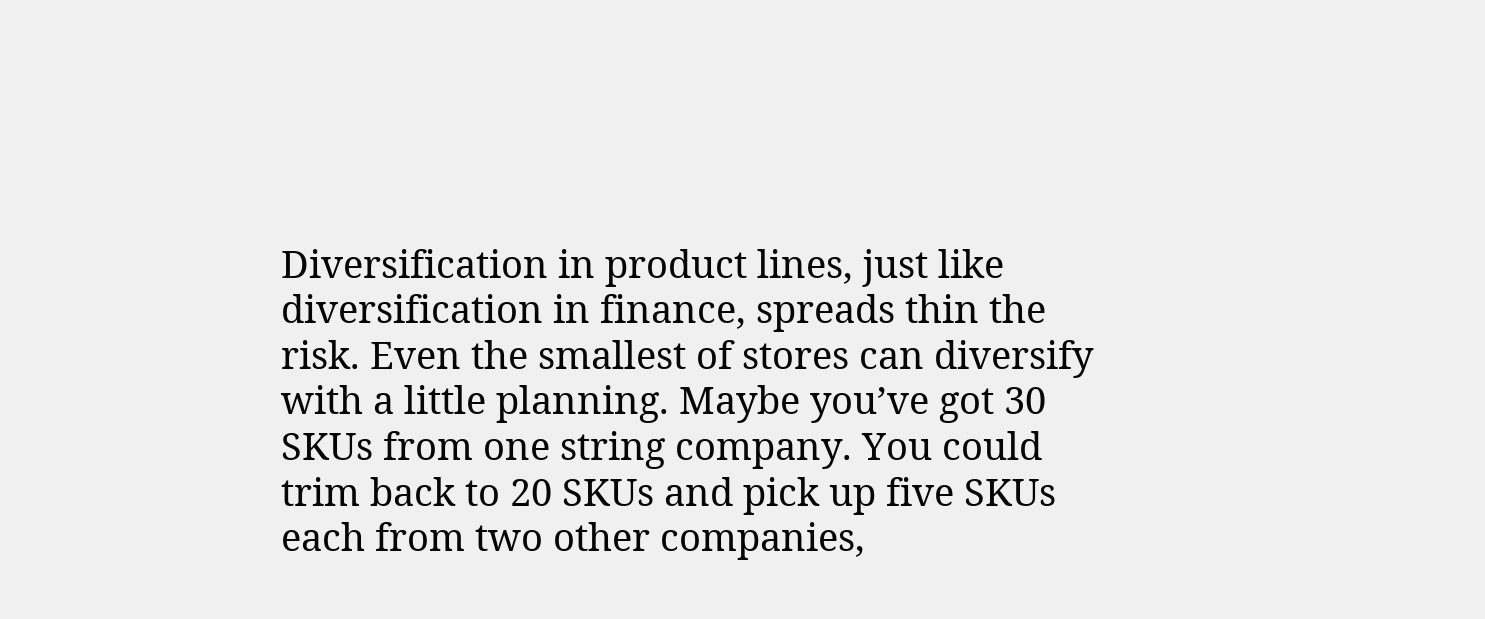Diversification in product lines, just like diversification in finance, spreads thin the risk. Even the smallest of stores can diversify with a little planning. Maybe you’ve got 30 SKUs from one string company. You could trim back to 20 SKUs and pick up five SKUs each from two other companies,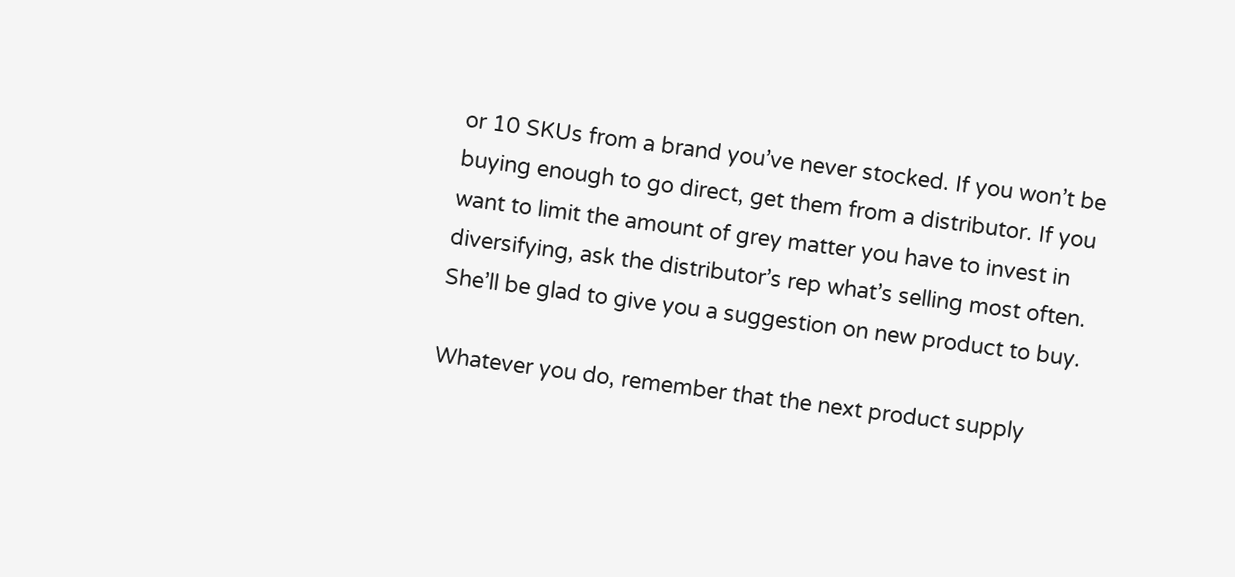or 10 SKUs from a brand you’ve never stocked. If you won’t be buying enough to go direct, get them from a distributor. If you want to limit the amount of grey matter you have to invest in diversifying, ask the distributor’s rep what’s selling most often. She’ll be glad to give you a suggestion on new product to buy.

Whatever you do, remember that the next product supply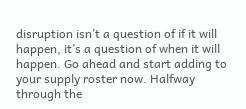disruption isn’t a question of if it will happen, it’s a question of when it will happen. Go ahead and start adding to your supply roster now. Halfway through the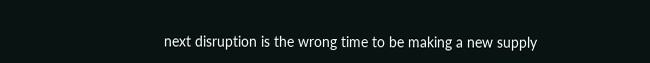next disruption is the wrong time to be making a new supply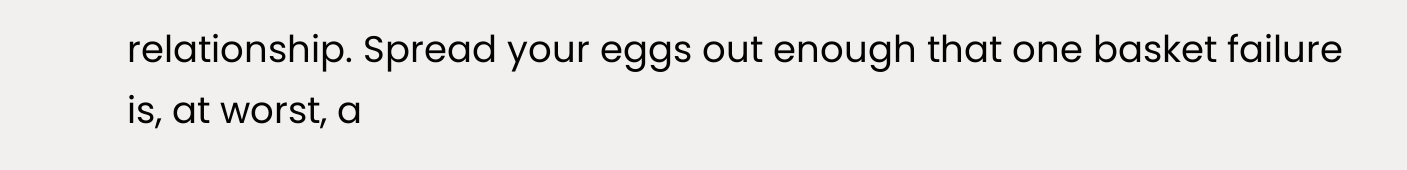relationship. Spread your eggs out enough that one basket failure is, at worst, a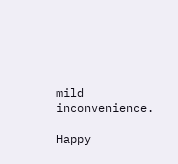mild inconvenience.

Happy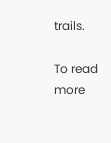trails.

To read more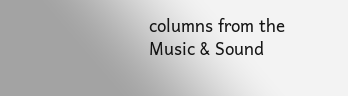columns from the Music & Sound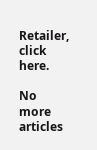Retailer, click here.

No more articles